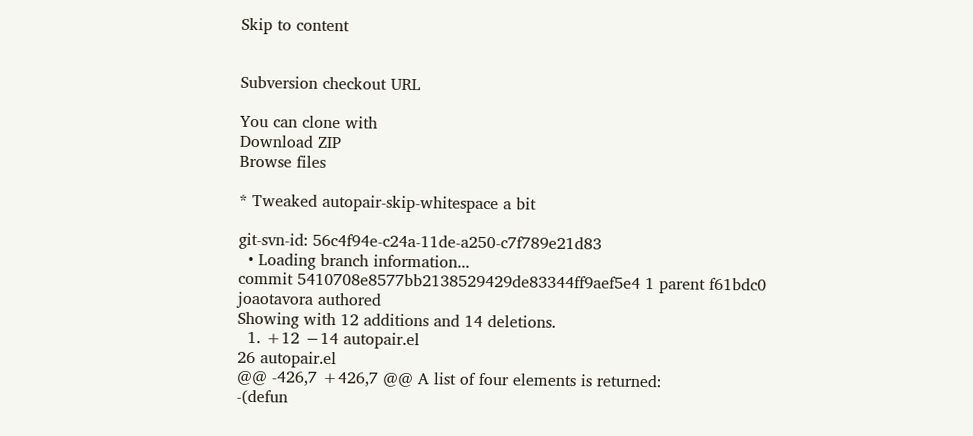Skip to content


Subversion checkout URL

You can clone with
Download ZIP
Browse files

* Tweaked autopair-skip-whitespace a bit

git-svn-id: 56c4f94e-c24a-11de-a250-c7f789e21d83
  • Loading branch information...
commit 5410708e8577bb2138529429de83344ff9aef5e4 1 parent f61bdc0
joaotavora authored
Showing with 12 additions and 14 deletions.
  1. +12 −14 autopair.el
26 autopair.el
@@ -426,7 +426,7 @@ A list of four elements is returned:
-(defun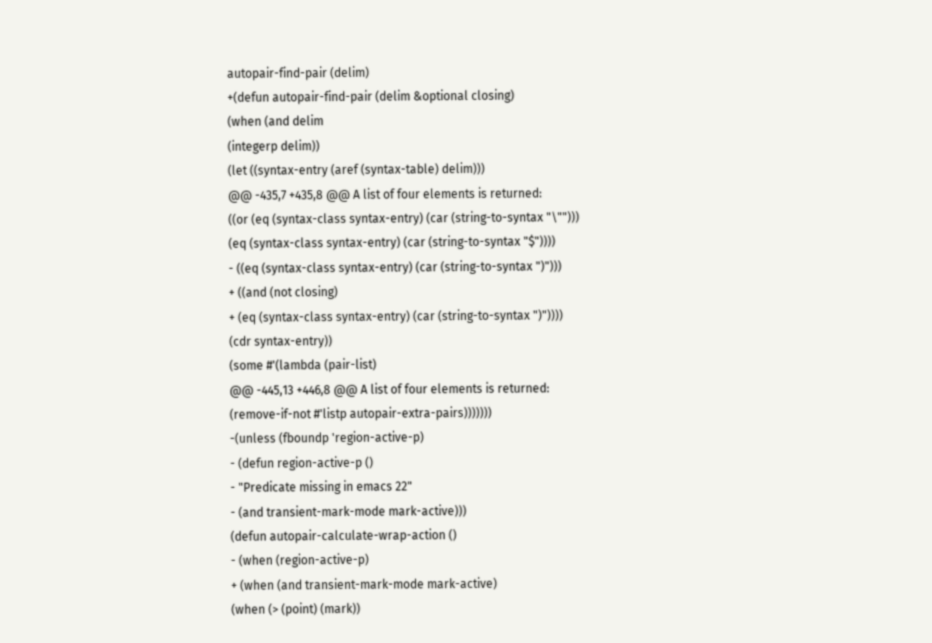autopair-find-pair (delim)
+(defun autopair-find-pair (delim &optional closing)
(when (and delim
(integerp delim))
(let ((syntax-entry (aref (syntax-table) delim)))
@@ -435,7 +435,8 @@ A list of four elements is returned:
((or (eq (syntax-class syntax-entry) (car (string-to-syntax "\"")))
(eq (syntax-class syntax-entry) (car (string-to-syntax "$"))))
- ((eq (syntax-class syntax-entry) (car (string-to-syntax ")")))
+ ((and (not closing)
+ (eq (syntax-class syntax-entry) (car (string-to-syntax ")"))))
(cdr syntax-entry))
(some #'(lambda (pair-list)
@@ -445,13 +446,8 @@ A list of four elements is returned:
(remove-if-not #'listp autopair-extra-pairs)))))))
-(unless (fboundp 'region-active-p)
- (defun region-active-p ()
- "Predicate missing in emacs 22"
- (and transient-mark-mode mark-active)))
(defun autopair-calculate-wrap-action ()
- (when (region-active-p)
+ (when (and transient-mark-mode mark-active)
(when (> (point) (mark))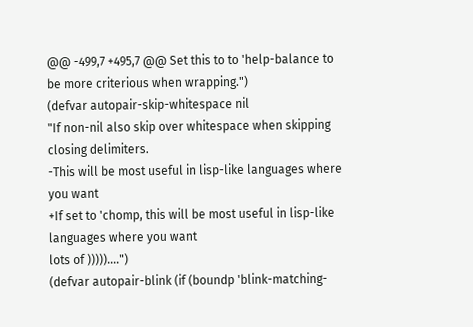@@ -499,7 +495,7 @@ Set this to to 'help-balance to be more criterious when wrapping.")
(defvar autopair-skip-whitespace nil
"If non-nil also skip over whitespace when skipping closing delimiters.
-This will be most useful in lisp-like languages where you want
+If set to 'chomp, this will be most useful in lisp-like languages where you want
lots of )))))....")
(defvar autopair-blink (if (boundp 'blink-matching-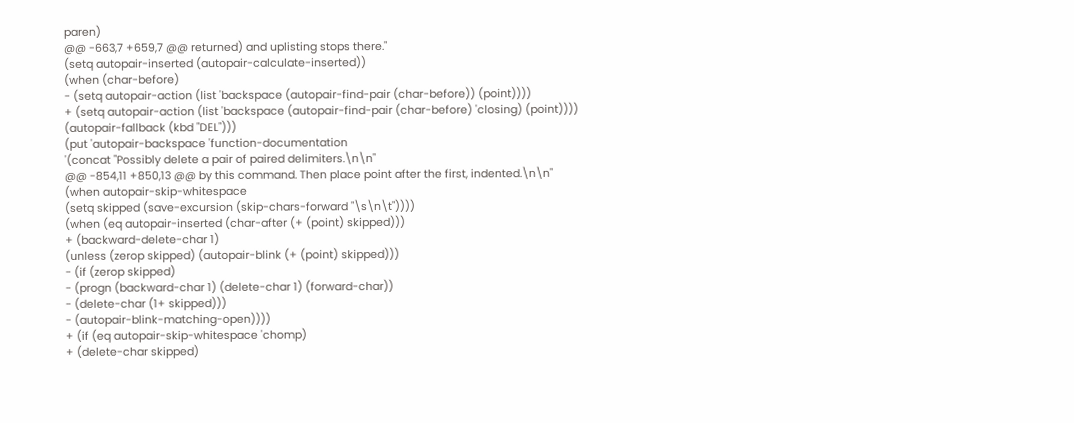paren)
@@ -663,7 +659,7 @@ returned) and uplisting stops there."
(setq autopair-inserted (autopair-calculate-inserted))
(when (char-before)
- (setq autopair-action (list 'backspace (autopair-find-pair (char-before)) (point))))
+ (setq autopair-action (list 'backspace (autopair-find-pair (char-before) 'closing) (point))))
(autopair-fallback (kbd "DEL")))
(put 'autopair-backspace 'function-documentation
'(concat "Possibly delete a pair of paired delimiters.\n\n"
@@ -854,11 +850,13 @@ by this command. Then place point after the first, indented.\n\n"
(when autopair-skip-whitespace
(setq skipped (save-excursion (skip-chars-forward "\s\n\t"))))
(when (eq autopair-inserted (char-after (+ (point) skipped)))
+ (backward-delete-char 1)
(unless (zerop skipped) (autopair-blink (+ (point) skipped)))
- (if (zerop skipped)
- (progn (backward-char 1) (delete-char 1) (forward-char))
- (delete-char (1+ skipped)))
- (autopair-blink-matching-open))))
+ (if (eq autopair-skip-whitespace 'chomp)
+ (delete-char skipped)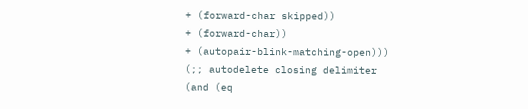+ (forward-char skipped))
+ (forward-char))
+ (autopair-blink-matching-open)))
(;; autodelete closing delimiter
(and (eq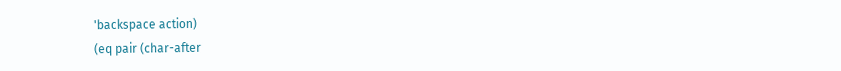'backspace action)
(eq pair (char-after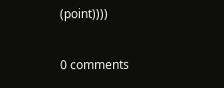(point))))

0 comments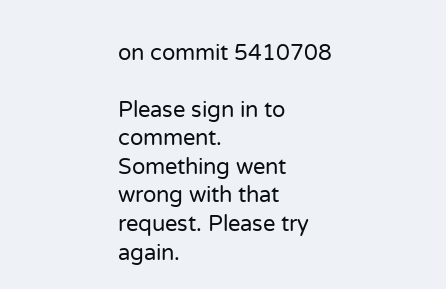on commit 5410708

Please sign in to comment.
Something went wrong with that request. Please try again.